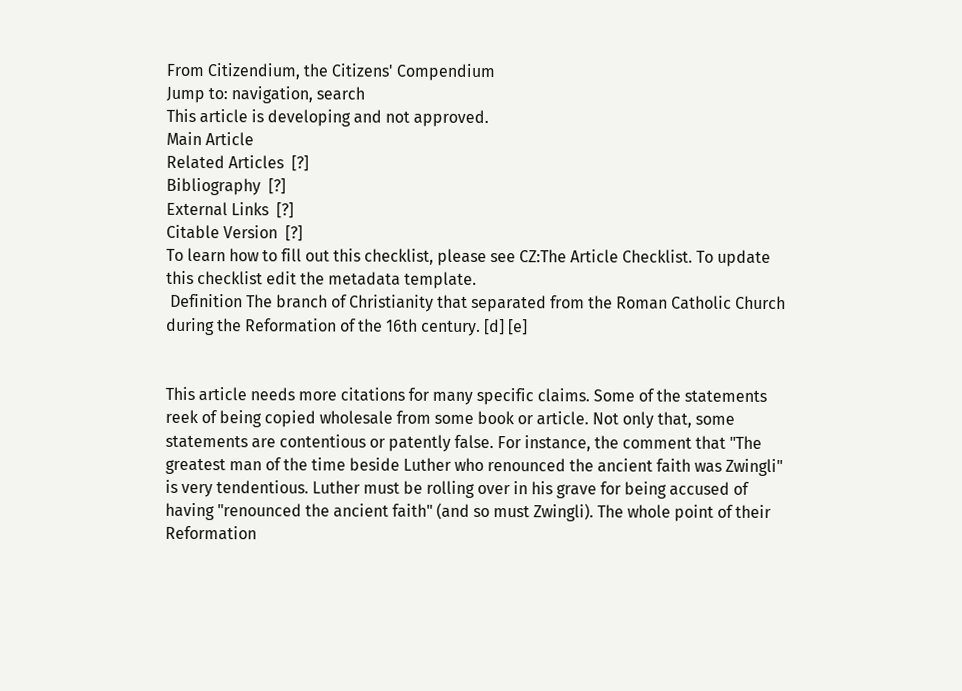From Citizendium, the Citizens' Compendium
Jump to: navigation, search
This article is developing and not approved.
Main Article
Related Articles  [?]
Bibliography  [?]
External Links  [?]
Citable Version  [?]
To learn how to fill out this checklist, please see CZ:The Article Checklist. To update this checklist edit the metadata template.
 Definition The branch of Christianity that separated from the Roman Catholic Church during the Reformation of the 16th century. [d] [e]


This article needs more citations for many specific claims. Some of the statements reek of being copied wholesale from some book or article. Not only that, some statements are contentious or patently false. For instance, the comment that "The greatest man of the time beside Luther who renounced the ancient faith was Zwingli" is very tendentious. Luther must be rolling over in his grave for being accused of having "renounced the ancient faith" (and so must Zwingli). The whole point of their Reformation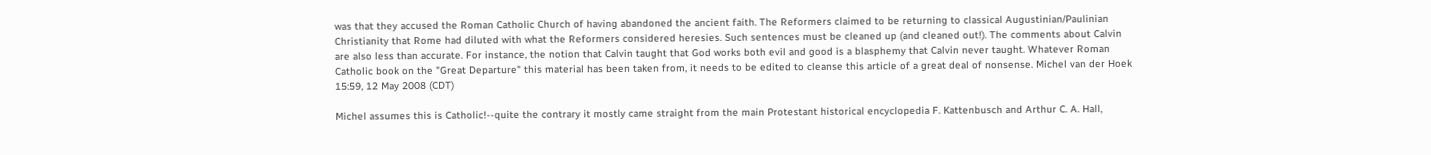was that they accused the Roman Catholic Church of having abandoned the ancient faith. The Reformers claimed to be returning to classical Augustinian/Paulinian Christianity that Rome had diluted with what the Reformers considered heresies. Such sentences must be cleaned up (and cleaned out!). The comments about Calvin are also less than accurate. For instance, the notion that Calvin taught that God works both evil and good is a blasphemy that Calvin never taught. Whatever Roman Catholic book on the "Great Departure" this material has been taken from, it needs to be edited to cleanse this article of a great deal of nonsense. Michel van der Hoek 15:59, 12 May 2008 (CDT)

Michel assumes this is Catholic!--quite the contrary it mostly came straight from the main Protestant historical encyclopedia F. Kattenbusch and Arthur C. A. Hall,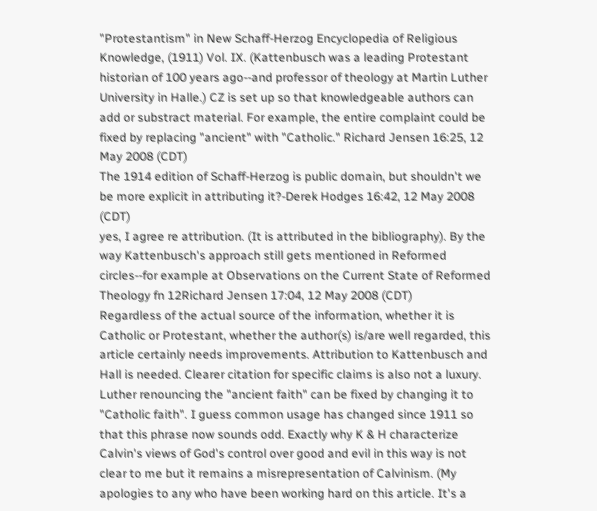"Protestantism" in New Schaff-Herzog Encyclopedia of Religious Knowledge, (1911) Vol. IX. (Kattenbusch was a leading Protestant historian of 100 years ago--and professor of theology at Martin Luther University in Halle.) CZ is set up so that knowledgeable authors can add or substract material. For example, the entire complaint could be fixed by replacing "ancient" with "Catholic." Richard Jensen 16:25, 12 May 2008 (CDT)
The 1914 edition of Schaff-Herzog is public domain, but shouldn't we be more explicit in attributing it?-Derek Hodges 16:42, 12 May 2008 (CDT)
yes, I agree re attribution. (It is attributed in the bibliography). By the way Kattenbusch's approach still gets mentioned in Reformed circles--for example at Observations on the Current State of Reformed Theology fn 12Richard Jensen 17:04, 12 May 2008 (CDT)
Regardless of the actual source of the information, whether it is Catholic or Protestant, whether the author(s) is/are well regarded, this article certainly needs improvements. Attribution to Kattenbusch and Hall is needed. Clearer citation for specific claims is also not a luxury. Luther renouncing the "ancient faith" can be fixed by changing it to "Catholic faith". I guess common usage has changed since 1911 so that this phrase now sounds odd. Exactly why K & H characterize Calvin's views of God's control over good and evil in this way is not clear to me but it remains a misrepresentation of Calvinism. (My apologies to any who have been working hard on this article. It's a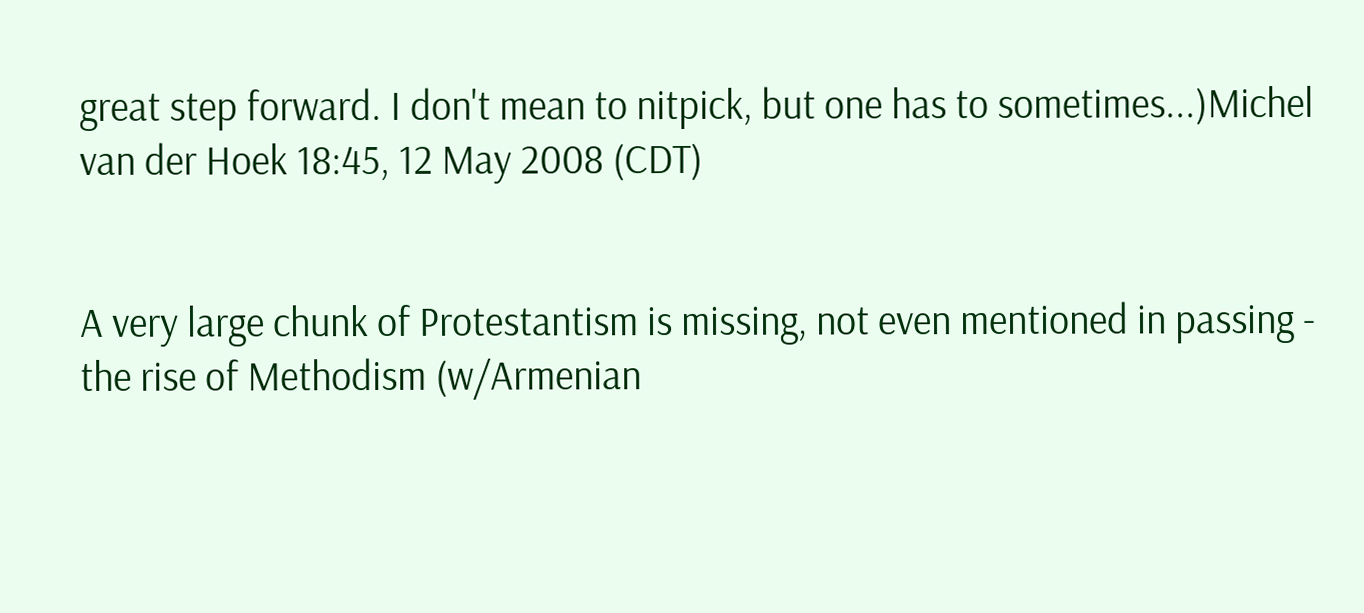great step forward. I don't mean to nitpick, but one has to sometimes...)Michel van der Hoek 18:45, 12 May 2008 (CDT)


A very large chunk of Protestantism is missing, not even mentioned in passing - the rise of Methodism (w/Armenian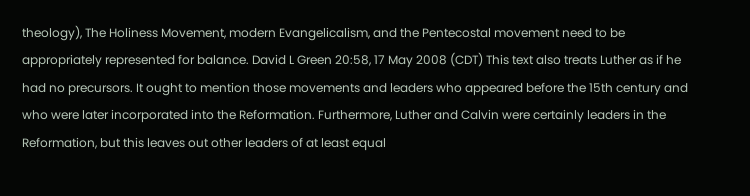theology), The Holiness Movement, modern Evangelicalism, and the Pentecostal movement need to be appropriately represented for balance. David L Green 20:58, 17 May 2008 (CDT) This text also treats Luther as if he had no precursors. It ought to mention those movements and leaders who appeared before the 15th century and who were later incorporated into the Reformation. Furthermore, Luther and Calvin were certainly leaders in the Reformation, but this leaves out other leaders of at least equal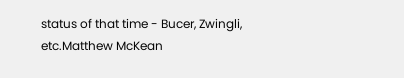status of that time - Bucer, Zwingli, etc.Matthew McKean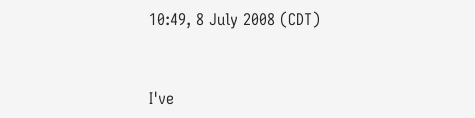10:49, 8 July 2008 (CDT)


I've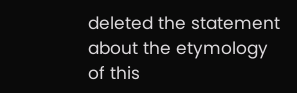deleted the statement about the etymology of this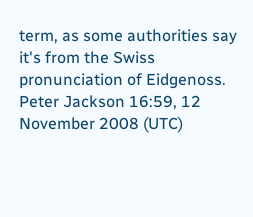term, as some authorities say it's from the Swiss pronunciation of Eidgenoss. Peter Jackson 16:59, 12 November 2008 (UTC)